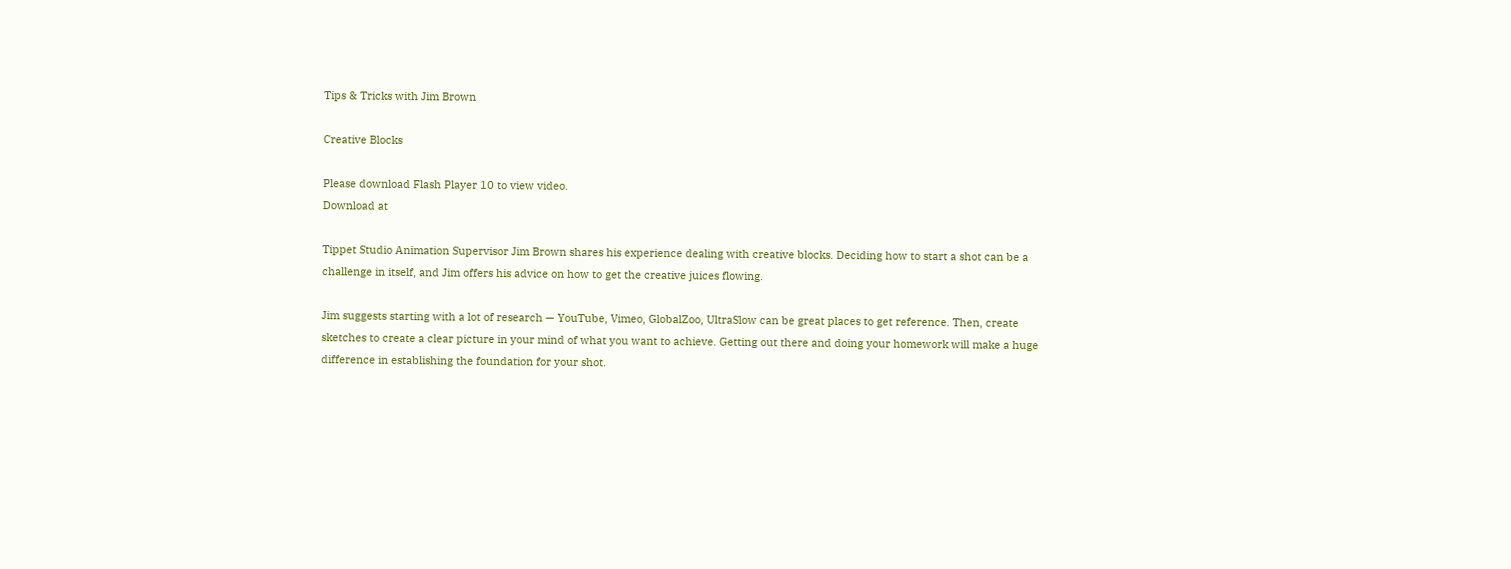Tips & Tricks with Jim Brown

Creative Blocks

Please download Flash Player 10 to view video.
Download at

Tippet Studio Animation Supervisor Jim Brown shares his experience dealing with creative blocks. Deciding how to start a shot can be a challenge in itself, and Jim offers his advice on how to get the creative juices flowing.

Jim suggests starting with a lot of research — YouTube, Vimeo, GlobalZoo, UltraSlow can be great places to get reference. Then, create sketches to create a clear picture in your mind of what you want to achieve. Getting out there and doing your homework will make a huge difference in establishing the foundation for your shot.